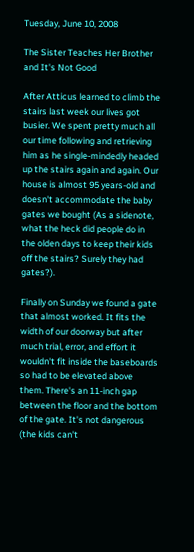Tuesday, June 10, 2008

The Sister Teaches Her Brother and It's Not Good

After Atticus learned to climb the stairs last week our lives got busier. We spent pretty much all our time following and retrieving him as he single-mindedly headed up the stairs again and again. Our house is almost 95 years-old and doesn't accommodate the baby gates we bought (As a sidenote, what the heck did people do in the olden days to keep their kids off the stairs? Surely they had gates?).

Finally on Sunday we found a gate that almost worked. It fits the width of our doorway but after much trial, error, and effort it wouldn't fit inside the baseboards so had to be elevated above them. There's an 11-inch gap between the floor and the bottom of the gate. It's not dangerous (the kids can't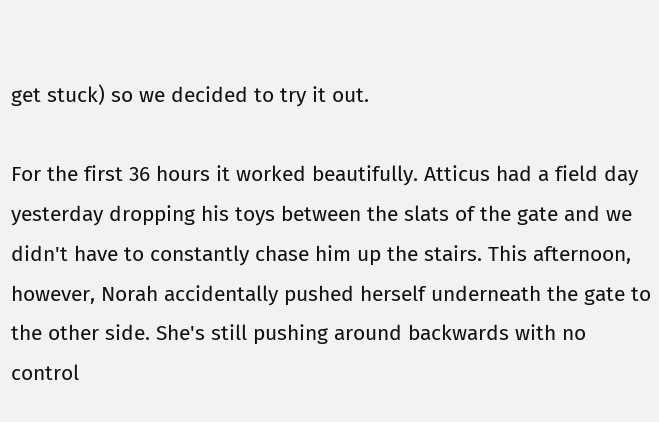get stuck) so we decided to try it out.

For the first 36 hours it worked beautifully. Atticus had a field day yesterday dropping his toys between the slats of the gate and we didn't have to constantly chase him up the stairs. This afternoon, however, Norah accidentally pushed herself underneath the gate to the other side. She's still pushing around backwards with no control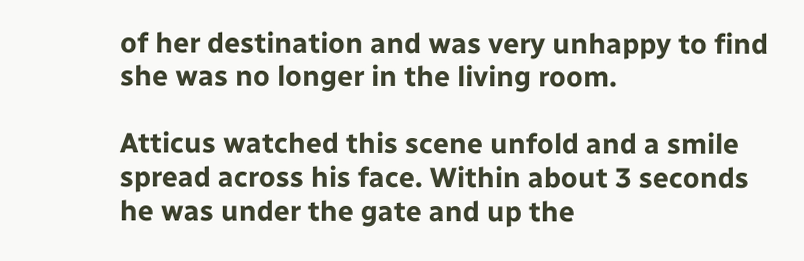of her destination and was very unhappy to find she was no longer in the living room.

Atticus watched this scene unfold and a smile spread across his face. Within about 3 seconds he was under the gate and up the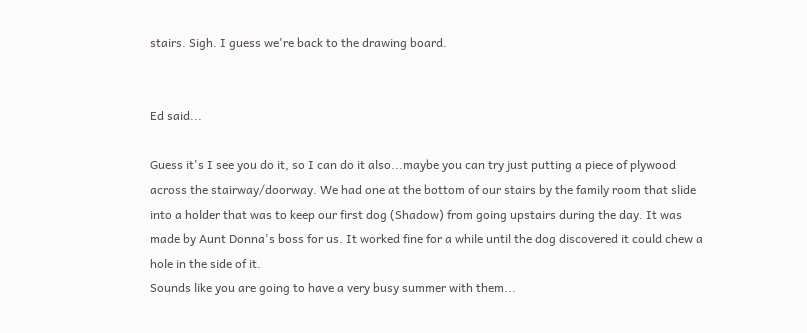stairs. Sigh. I guess we're back to the drawing board.


Ed said...

Guess it's I see you do it, so I can do it also...maybe you can try just putting a piece of plywood across the stairway/doorway. We had one at the bottom of our stairs by the family room that slide into a holder that was to keep our first dog (Shadow) from going upstairs during the day. It was made by Aunt Donna's boss for us. It worked fine for a while until the dog discovered it could chew a hole in the side of it.
Sounds like you are going to have a very busy summer with them...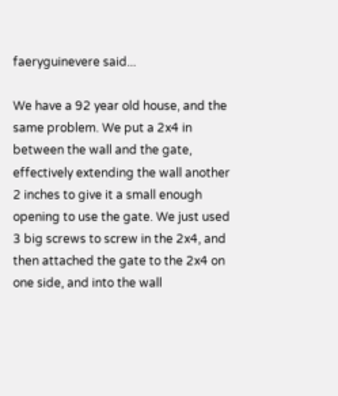faeryguinevere said...

We have a 92 year old house, and the same problem. We put a 2x4 in between the wall and the gate, effectively extending the wall another 2 inches to give it a small enough opening to use the gate. We just used 3 big screws to screw in the 2x4, and then attached the gate to the 2x4 on one side, and into the wall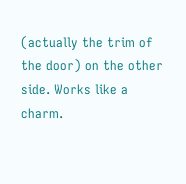(actually the trim of the door) on the other side. Works like a charm.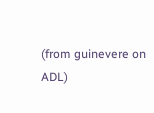(from guinevere on ADL)